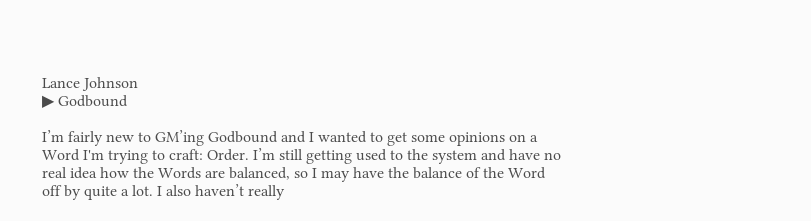Lance Johnson
▶ Godbound

I’m fairly new to GM’ing Godbound and I wanted to get some opinions on a Word I'm trying to craft: Order. I’m still getting used to the system and have no real idea how the Words are balanced, so I may have the balance of the Word off by quite a lot. I also haven’t really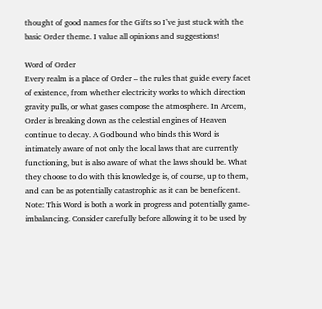thought of good names for the Gifts so I’ve just stuck with the basic Order theme. I value all opinions and suggestions!

Word of Order
Every realm is a place of Order – the rules that guide every facet of existence, from whether electricity works to which direction gravity pulls, or what gases compose the atmosphere. In Arcem, Order is breaking down as the celestial engines of Heaven continue to decay. A Godbound who binds this Word is intimately aware of not only the local laws that are currently functioning, but is also aware of what the laws should be. What they choose to do with this knowledge is, of course, up to them, and can be as potentially catastrophic as it can be beneficent.
Note: This Word is both a work in progress and potentially game-imbalancing. Consider carefully before allowing it to be used by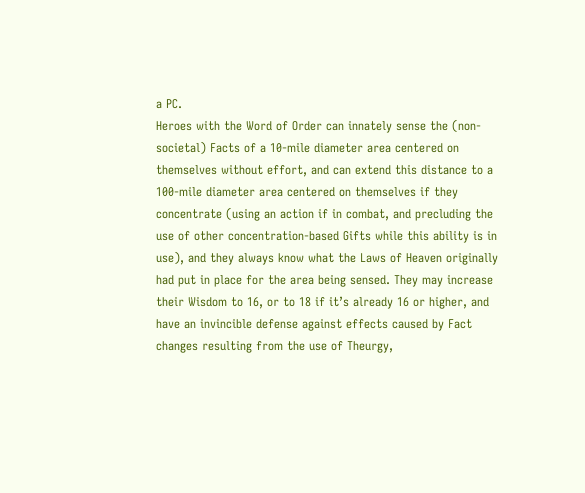a PC.
Heroes with the Word of Order can innately sense the (non-societal) Facts of a 10-mile diameter area centered on themselves without effort, and can extend this distance to a 100-mile diameter area centered on themselves if they concentrate (using an action if in combat, and precluding the use of other concentration-based Gifts while this ability is in use), and they always know what the Laws of Heaven originally had put in place for the area being sensed. They may increase their Wisdom to 16, or to 18 if it’s already 16 or higher, and have an invincible defense against effects caused by Fact changes resulting from the use of Theurgy,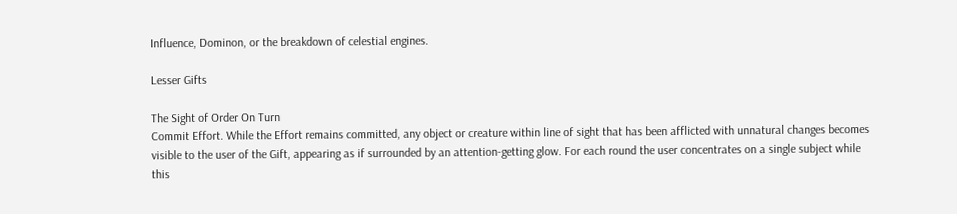Influence, Dominon, or the breakdown of celestial engines.

Lesser Gifts

The Sight of Order On Turn
Commit Effort. While the Effort remains committed, any object or creature within line of sight that has been afflicted with unnatural changes becomes visible to the user of the Gift, appearing as if surrounded by an attention-getting glow. For each round the user concentrates on a single subject while this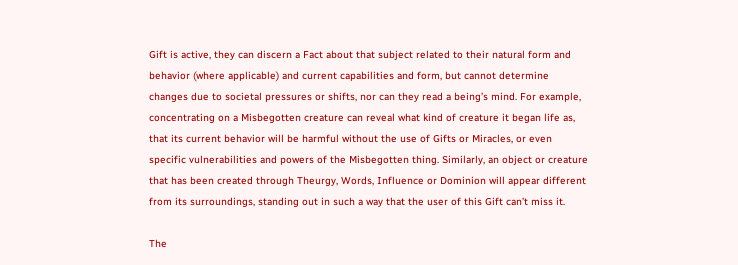Gift is active, they can discern a Fact about that subject related to their natural form and behavior (where applicable) and current capabilities and form, but cannot determine changes due to societal pressures or shifts, nor can they read a being’s mind. For example, concentrating on a Misbegotten creature can reveal what kind of creature it began life as, that its current behavior will be harmful without the use of Gifts or Miracles, or even specific vulnerabilities and powers of the Misbegotten thing. Similarly, an object or creature that has been created through Theurgy, Words, Influence or Dominion will appear different from its surroundings, standing out in such a way that the user of this Gift can’t miss it.

The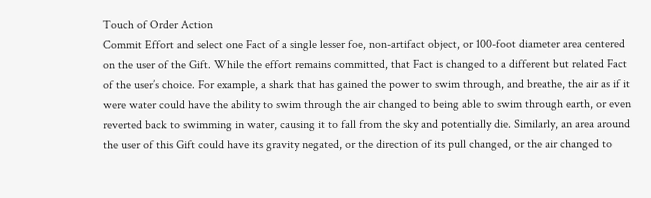Touch of Order Action
Commit Effort and select one Fact of a single lesser foe, non-artifact object, or 100-foot diameter area centered on the user of the Gift. While the effort remains committed, that Fact is changed to a different but related Fact of the user’s choice. For example, a shark that has gained the power to swim through, and breathe, the air as if it were water could have the ability to swim through the air changed to being able to swim through earth, or even reverted back to swimming in water, causing it to fall from the sky and potentially die. Similarly, an area around the user of this Gift could have its gravity negated, or the direction of its pull changed, or the air changed to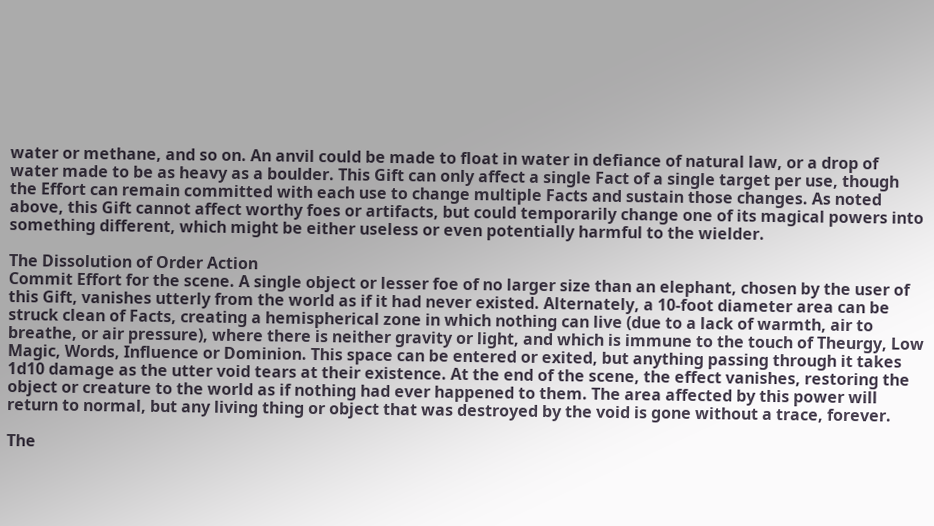water or methane, and so on. An anvil could be made to float in water in defiance of natural law, or a drop of water made to be as heavy as a boulder. This Gift can only affect a single Fact of a single target per use, though the Effort can remain committed with each use to change multiple Facts and sustain those changes. As noted above, this Gift cannot affect worthy foes or artifacts, but could temporarily change one of its magical powers into something different, which might be either useless or even potentially harmful to the wielder.

The Dissolution of Order Action
Commit Effort for the scene. A single object or lesser foe of no larger size than an elephant, chosen by the user of this Gift, vanishes utterly from the world as if it had never existed. Alternately, a 10-foot diameter area can be struck clean of Facts, creating a hemispherical zone in which nothing can live (due to a lack of warmth, air to breathe, or air pressure), where there is neither gravity or light, and which is immune to the touch of Theurgy, Low Magic, Words, Influence or Dominion. This space can be entered or exited, but anything passing through it takes 1d10 damage as the utter void tears at their existence. At the end of the scene, the effect vanishes, restoring the object or creature to the world as if nothing had ever happened to them. The area affected by this power will return to normal, but any living thing or object that was destroyed by the void is gone without a trace, forever.

The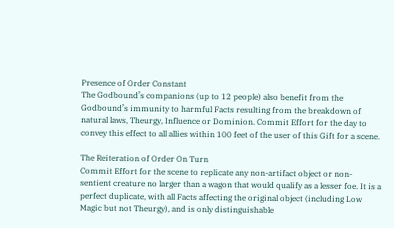Presence of Order Constant
The Godbound’s companions (up to 12 people) also benefit from the Godbound’s immunity to harmful Facts resulting from the breakdown of natural laws, Theurgy, Influence or Dominion. Commit Effort for the day to convey this effect to all allies within 100 feet of the user of this Gift for a scene.

The Reiteration of Order On Turn
Commit Effort for the scene to replicate any non-artifact object or non-sentient creature no larger than a wagon that would qualify as a lesser foe. It is a perfect duplicate, with all Facts affecting the original object (including Low Magic but not Theurgy), and is only distinguishable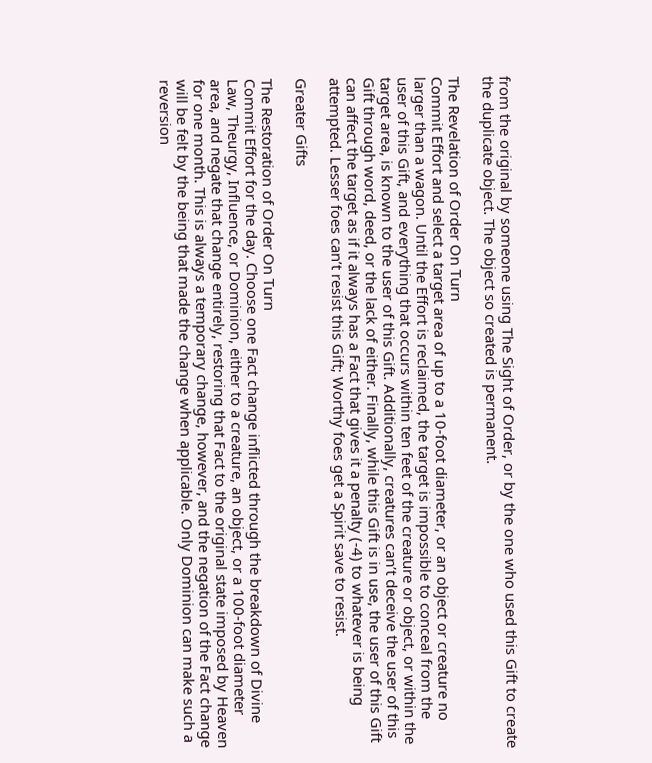from the original by someone using The Sight of Order, or by the one who used this Gift to create the duplicate object. The object so created is permanent.

The Revelation of Order On Turn
Commit Effort and select a target area of up to a 10-foot diameter, or an object or creature no larger than a wagon. Until the Effort is reclaimed, the target is impossible to conceal from the user of this Gift, and everything that occurs within ten feet of the creature or object, or within the target area, is known to the user of this Gift. Additionally, creatures can’t deceive the user of this Gift through word, deed, or the lack of either. Finally, while this Gift is in use, the user of this Gift can affect the target as if it always has a Fact that gives it a penalty (-4) to whatever is being attempted. Lesser foes can’t resist this Gift; Worthy foes get a Spirit save to resist.

Greater Gifts

The Restoration of Order On Turn
Commit Effort for the day. Choose one Fact change inflicted through the breakdown of Divine Law, Theurgy, Influence, or Dominion, either to a creature, an object, or a 100-foot diameter area, and negate that change entirely, restoring that Fact to the original state imposed by Heaven for one month. This is always a temporary change, however, and the negation of the Fact change will be felt by the being that made the change when applicable. Only Dominion can make such a reversion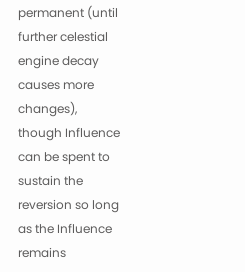permanent (until further celestial engine decay causes more changes), though Influence can be spent to sustain the reversion so long as the Influence remains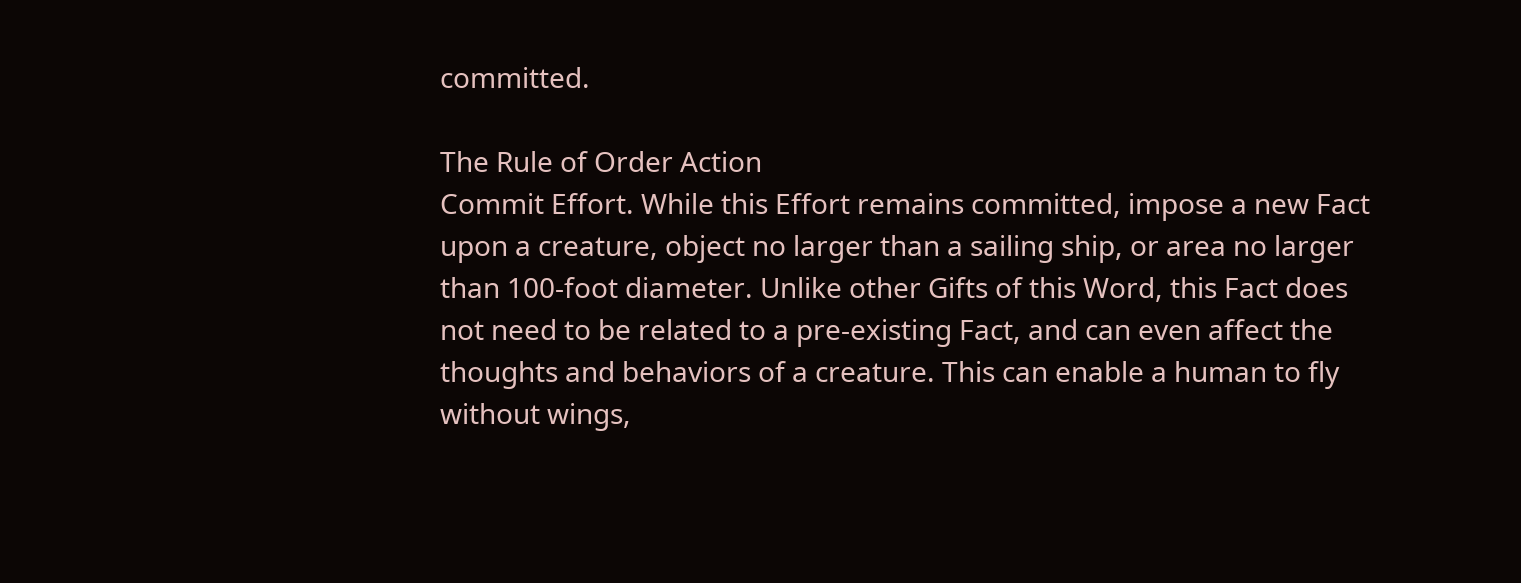committed.

The Rule of Order Action
Commit Effort. While this Effort remains committed, impose a new Fact upon a creature, object no larger than a sailing ship, or area no larger than 100-foot diameter. Unlike other Gifts of this Word, this Fact does not need to be related to a pre-existing Fact, and can even affect the thoughts and behaviors of a creature. This can enable a human to fly without wings,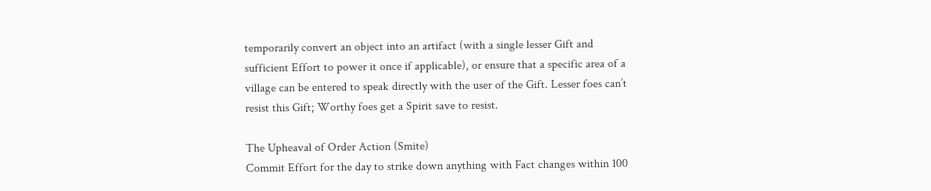temporarily convert an object into an artifact (with a single lesser Gift and sufficient Effort to power it once if applicable), or ensure that a specific area of a village can be entered to speak directly with the user of the Gift. Lesser foes can’t resist this Gift; Worthy foes get a Spirit save to resist.

The Upheaval of Order Action (Smite)
Commit Effort for the day to strike down anything with Fact changes within 100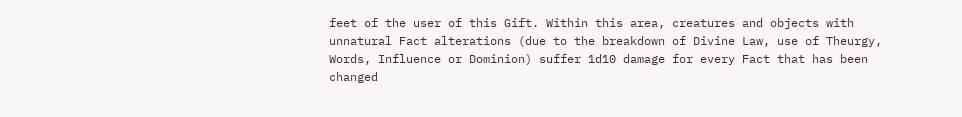feet of the user of this Gift. Within this area, creatures and objects with unnatural Fact alterations (due to the breakdown of Divine Law, use of Theurgy, Words, Influence or Dominion) suffer 1d10 damage for every Fact that has been changed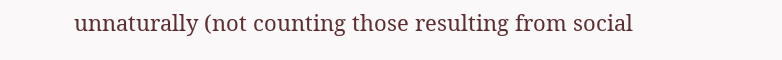unnaturally (not counting those resulting from social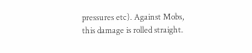pressures etc). Against Mobs, this damage is rolled straight.